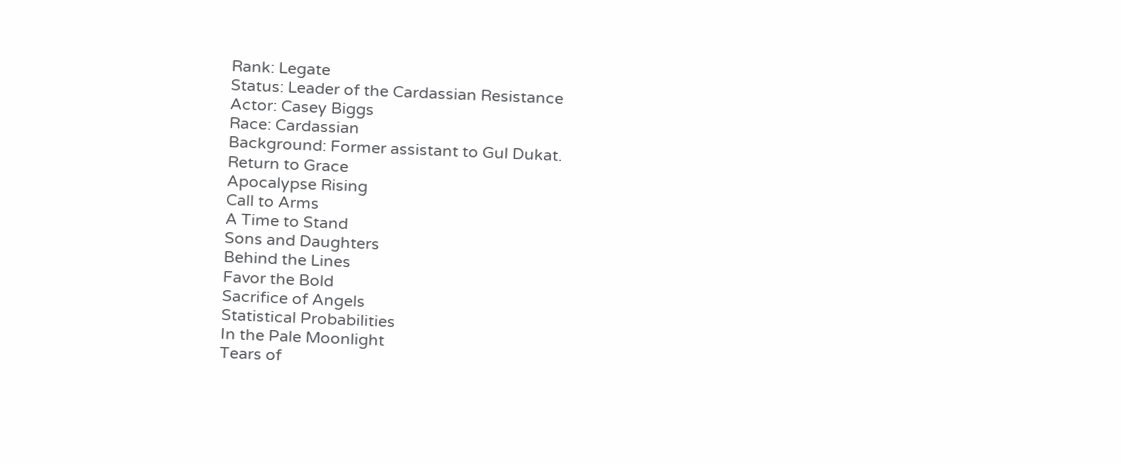Rank: Legate
Status: Leader of the Cardassian Resistance
Actor: Casey Biggs
Race: Cardassian
Background: Former assistant to Gul Dukat.
Return to Grace
Apocalypse Rising
Call to Arms
A Time to Stand
Sons and Daughters
Behind the Lines
Favor the Bold
Sacrifice of Angels
Statistical Probabilities
In the Pale Moonlight
Tears of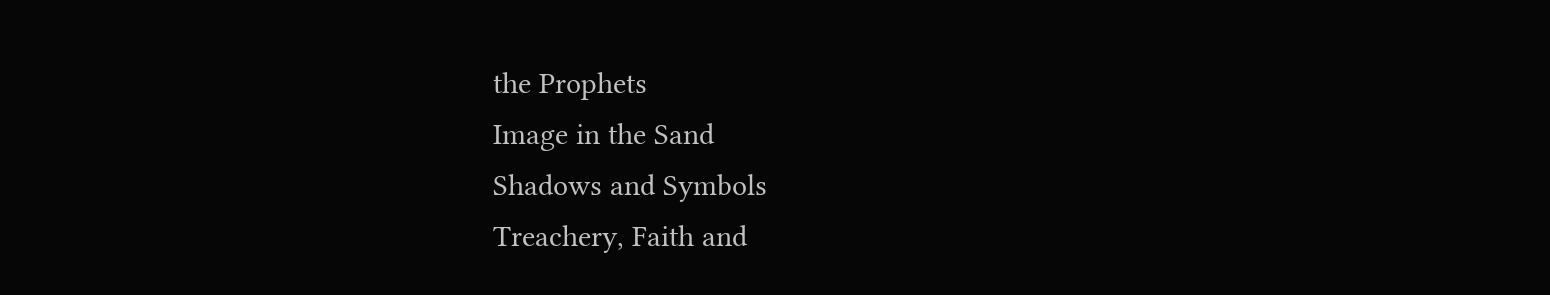the Prophets
Image in the Sand
Shadows and Symbols
Treachery, Faith and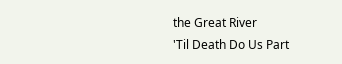the Great River
'Til Death Do Us Part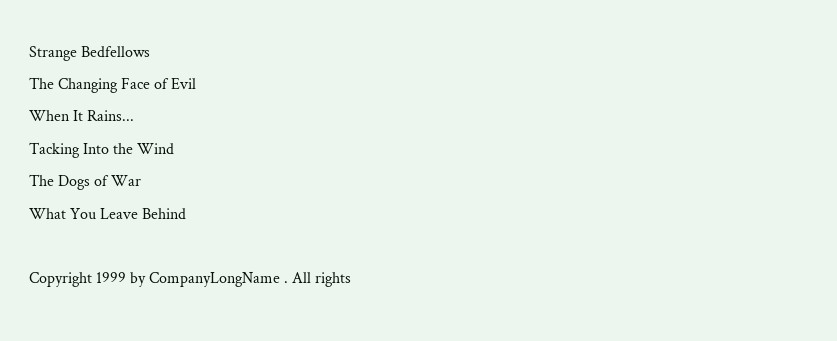Strange Bedfellows
The Changing Face of Evil
When It Rains...
Tacking Into the Wind
The Dogs of War
What You Leave Behind

Copyright 1999 by CompanyLongName . All rights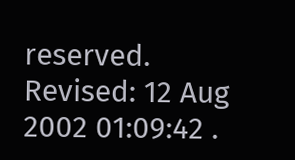reserved.
Revised: 12 Aug 2002 01:09:42 .